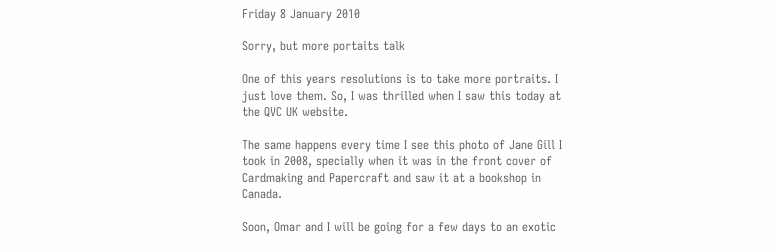Friday 8 January 2010

Sorry, but more portaits talk

One of this years resolutions is to take more portraits. I just love them. So, I was thrilled when I saw this today at the QVC UK website.

The same happens every time I see this photo of Jane Gill I took in 2008, specially when it was in the front cover of Cardmaking and Papercraft and saw it at a bookshop in Canada.

Soon, Omar and I will be going for a few days to an exotic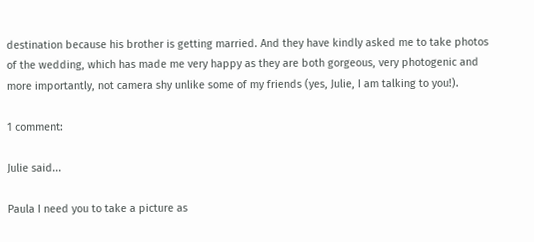destination because his brother is getting married. And they have kindly asked me to take photos of the wedding, which has made me very happy as they are both gorgeous, very photogenic and more importantly, not camera shy unlike some of my friends (yes, Julie, I am talking to you!).

1 comment:

Julie said...

Paula I need you to take a picture as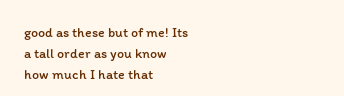good as these but of me! Its a tall order as you know how much I hate that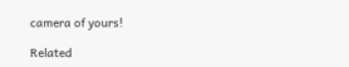camera of yours!

Related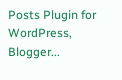Posts Plugin for WordPress, Blogger...